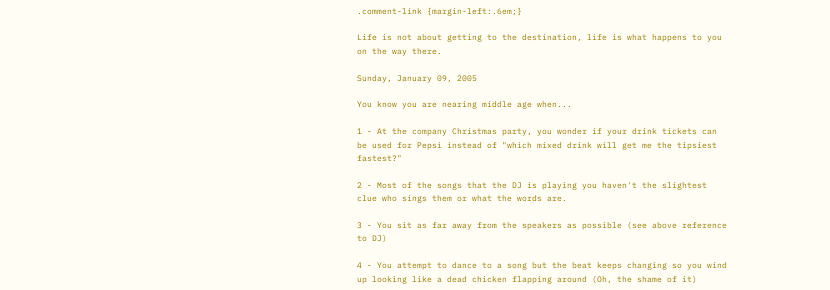.comment-link {margin-left:.6em;}

Life is not about getting to the destination, life is what happens to you on the way there.

Sunday, January 09, 2005

You know you are nearing middle age when...

1 - At the company Christmas party, you wonder if your drink tickets can be used for Pepsi instead of "which mixed drink will get me the tipsiest fastest?"

2 - Most of the songs that the DJ is playing you haven't the slightest clue who sings them or what the words are.

3 - You sit as far away from the speakers as possible (see above reference to DJ)

4 - You attempt to dance to a song but the beat keeps changing so you wind up looking like a dead chicken flapping around (Oh, the shame of it)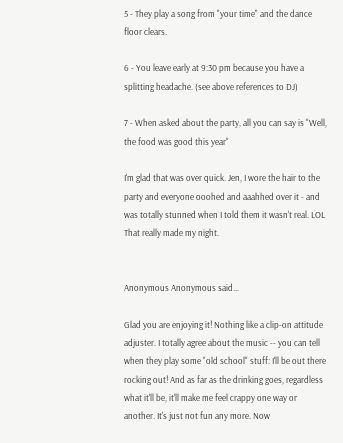5 - They play a song from "your time" and the dance floor clears.

6 - You leave early at 9:30 pm because you have a splitting headache. (see above references to DJ)

7 - When asked about the party, all you can say is "Well, the food was good this year"

I'm glad that was over quick. Jen, I wore the hair to the party and everyone ooohed and aaahhed over it - and was totally stunned when I told them it wasn't real. LOL That really made my night.


Anonymous Anonymous said...

Glad you are enjoying it! Nothing like a clip-on attitude adjuster. I totally agree about the music -- you can tell when they play some "old school" stuff: I'll be out there rocking out! And as far as the drinking goes, regardless what it'll be, it'll make me feel crappy one way or another. It's just not fun any more. Now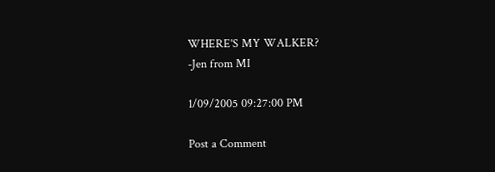WHERE'S MY WALKER?
-Jen from MI

1/09/2005 09:27:00 PM

Post a Comment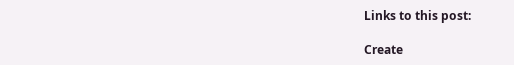Links to this post:

Create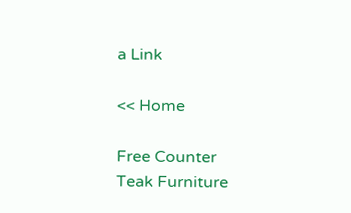a Link

<< Home

Free Counter
Teak Furniture